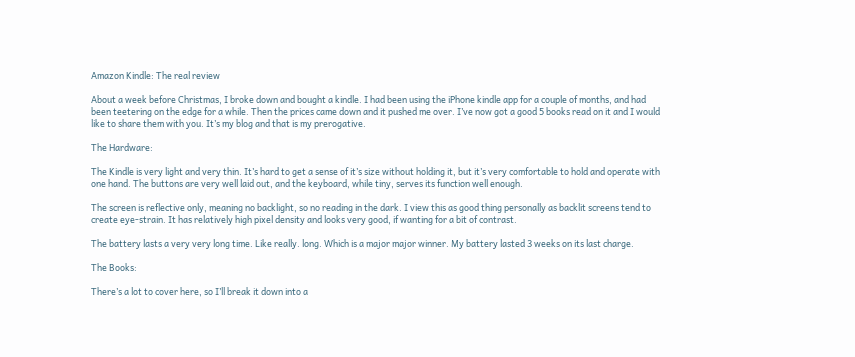Amazon Kindle: The real review

About a week before Christmas, I broke down and bought a kindle. I had been using the iPhone kindle app for a couple of months, and had been teetering on the edge for a while. Then the prices came down and it pushed me over. I’ve now got a good 5 books read on it and I would like to share them with you. It’s my blog and that is my prerogative.

The Hardware:

The Kindle is very light and very thin. It’s hard to get a sense of it’s size without holding it, but it’s very comfortable to hold and operate with one hand. The buttons are very well laid out, and the keyboard, while tiny, serves its function well enough.

The screen is reflective only, meaning no backlight, so no reading in the dark. I view this as good thing personally as backlit screens tend to create eye-strain. It has relatively high pixel density and looks very good, if wanting for a bit of contrast.

The battery lasts a very very long time. Like really. long. Which is a major major winner. My battery lasted 3 weeks on its last charge.

The Books:

There’s a lot to cover here, so I’ll break it down into a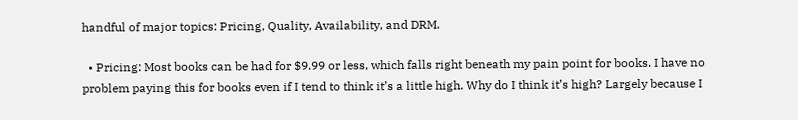handful of major topics: Pricing, Quality, Availability, and DRM.

  • Pricing: Most books can be had for $9.99 or less, which falls right beneath my pain point for books. I have no problem paying this for books even if I tend to think it’s a little high. Why do I think it’s high? Largely because I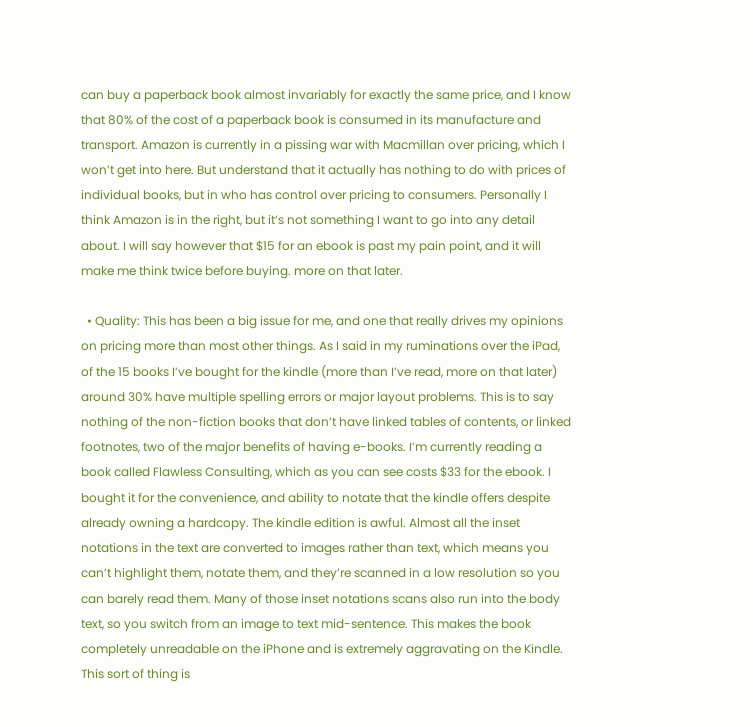can buy a paperback book almost invariably for exactly the same price, and I know that 80% of the cost of a paperback book is consumed in its manufacture and transport. Amazon is currently in a pissing war with Macmillan over pricing, which I won’t get into here. But understand that it actually has nothing to do with prices of individual books, but in who has control over pricing to consumers. Personally I think Amazon is in the right, but it’s not something I want to go into any detail about. I will say however that $15 for an ebook is past my pain point, and it will make me think twice before buying. more on that later.

  • Quality: This has been a big issue for me, and one that really drives my opinions on pricing more than most other things. As I said in my ruminations over the iPad, of the 15 books I’ve bought for the kindle (more than I’ve read, more on that later) around 30% have multiple spelling errors or major layout problems. This is to say nothing of the non-fiction books that don’t have linked tables of contents, or linked footnotes, two of the major benefits of having e-books. I’m currently reading a book called Flawless Consulting, which as you can see costs $33 for the ebook. I bought it for the convenience, and ability to notate that the kindle offers despite already owning a hardcopy. The kindle edition is awful. Almost all the inset notations in the text are converted to images rather than text, which means you can’t highlight them, notate them, and they’re scanned in a low resolution so you can barely read them. Many of those inset notations scans also run into the body text, so you switch from an image to text mid-sentence. This makes the book completely unreadable on the iPhone and is extremely aggravating on the Kindle. This sort of thing is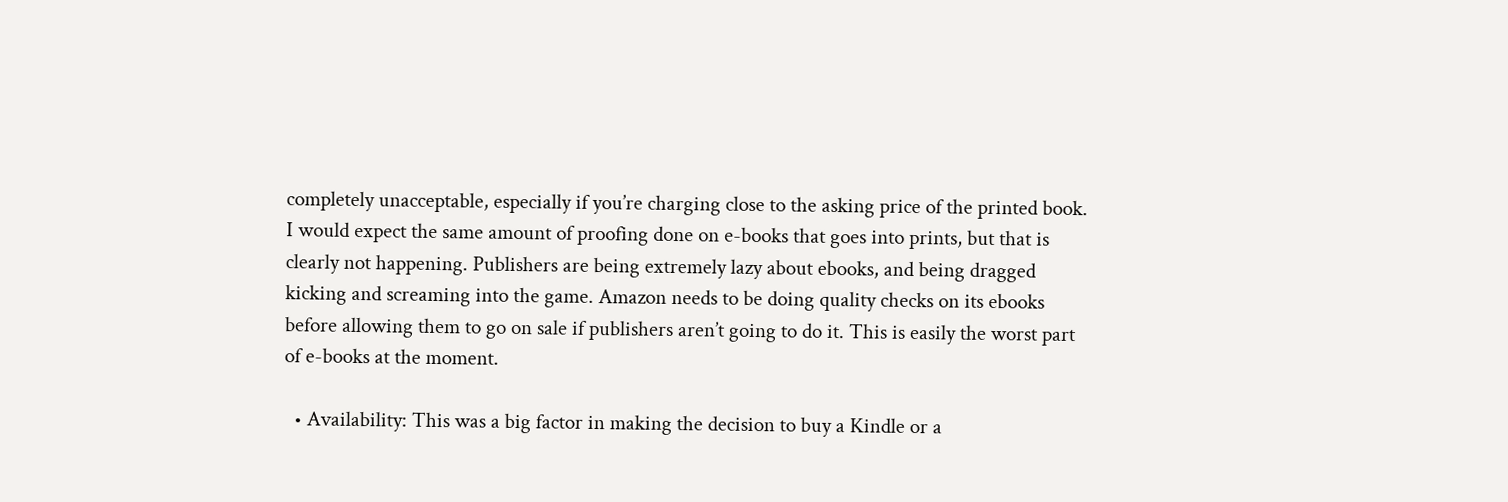completely unacceptable, especially if you’re charging close to the asking price of the printed book. I would expect the same amount of proofing done on e-books that goes into prints, but that is clearly not happening. Publishers are being extremely lazy about ebooks, and being dragged kicking and screaming into the game. Amazon needs to be doing quality checks on its ebooks before allowing them to go on sale if publishers aren’t going to do it. This is easily the worst part of e-books at the moment.

  • Availability: This was a big factor in making the decision to buy a Kindle or a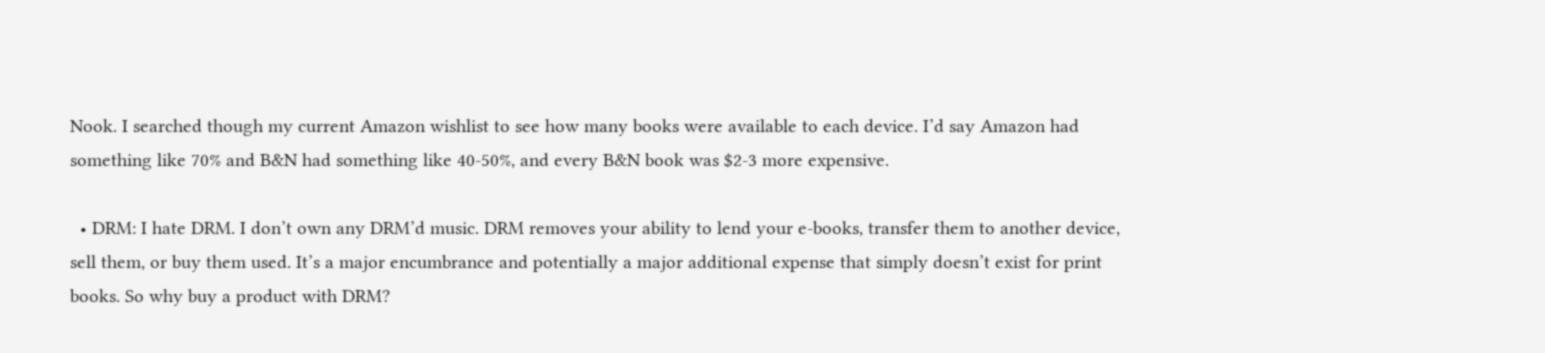Nook. I searched though my current Amazon wishlist to see how many books were available to each device. I’d say Amazon had something like 70% and B&N had something like 40-50%, and every B&N book was $2-3 more expensive.

  • DRM: I hate DRM. I don’t own any DRM’d music. DRM removes your ability to lend your e-books, transfer them to another device, sell them, or buy them used. It’s a major encumbrance and potentially a major additional expense that simply doesn’t exist for print books. So why buy a product with DRM?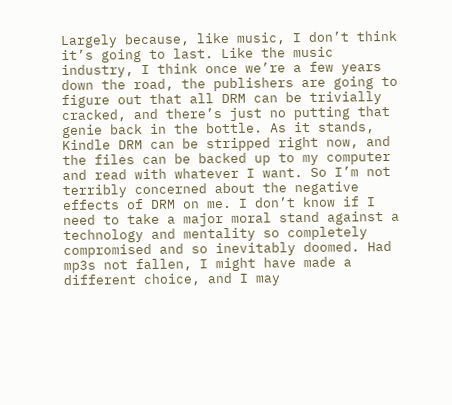Largely because, like music, I don’t think it’s going to last. Like the music industry, I think once we’re a few years down the road, the publishers are going to figure out that all DRM can be trivially cracked, and there’s just no putting that genie back in the bottle. As it stands, Kindle DRM can be stripped right now, and the files can be backed up to my computer and read with whatever I want. So I’m not terribly concerned about the negative effects of DRM on me. I don’t know if I need to take a major moral stand against a technology and mentality so completely compromised and so inevitably doomed. Had mp3s not fallen, I might have made a different choice, and I may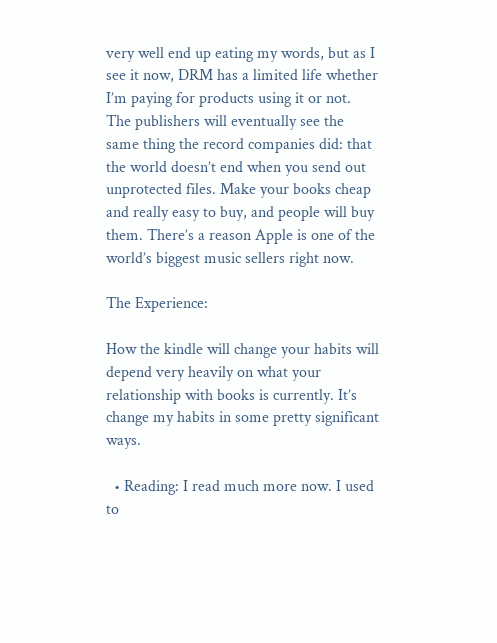very well end up eating my words, but as I see it now, DRM has a limited life whether I’m paying for products using it or not. The publishers will eventually see the same thing the record companies did: that the world doesn’t end when you send out unprotected files. Make your books cheap and really easy to buy, and people will buy them. There’s a reason Apple is one of the world’s biggest music sellers right now.

The Experience:

How the kindle will change your habits will depend very heavily on what your relationship with books is currently. It’s change my habits in some pretty significant ways.

  • Reading: I read much more now. I used to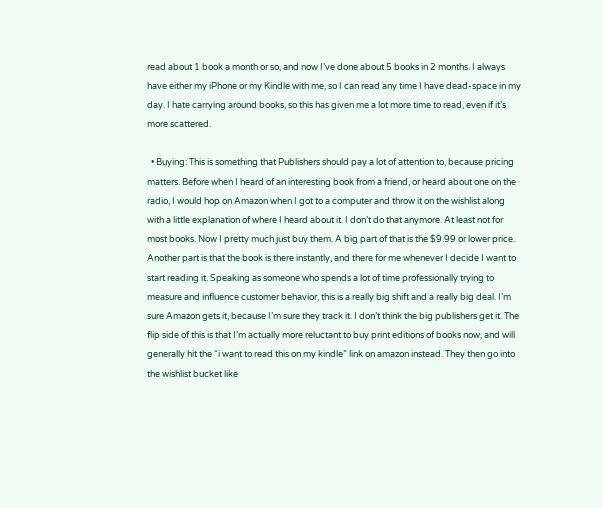read about 1 book a month or so, and now I’ve done about 5 books in 2 months. I always have either my iPhone or my Kindle with me, so I can read any time I have dead-space in my day. I hate carrying around books, so this has given me a lot more time to read, even if it’s more scattered.

  • Buying: This is something that Publishers should pay a lot of attention to, because pricing matters. Before when I heard of an interesting book from a friend, or heard about one on the radio, I would hop on Amazon when I got to a computer and throw it on the wishlist along with a little explanation of where I heard about it. I don’t do that anymore. At least not for most books. Now I pretty much just buy them. A big part of that is the $9.99 or lower price. Another part is that the book is there instantly, and there for me whenever I decide I want to start reading it. Speaking as someone who spends a lot of time professionally trying to measure and influence customer behavior, this is a really big shift and a really big deal. I’m sure Amazon gets it, because I’m sure they track it. I don’t think the big publishers get it. The flip side of this is that I’m actually more reluctant to buy print editions of books now, and will generally hit the “i want to read this on my kindle” link on amazon instead. They then go into the wishlist bucket like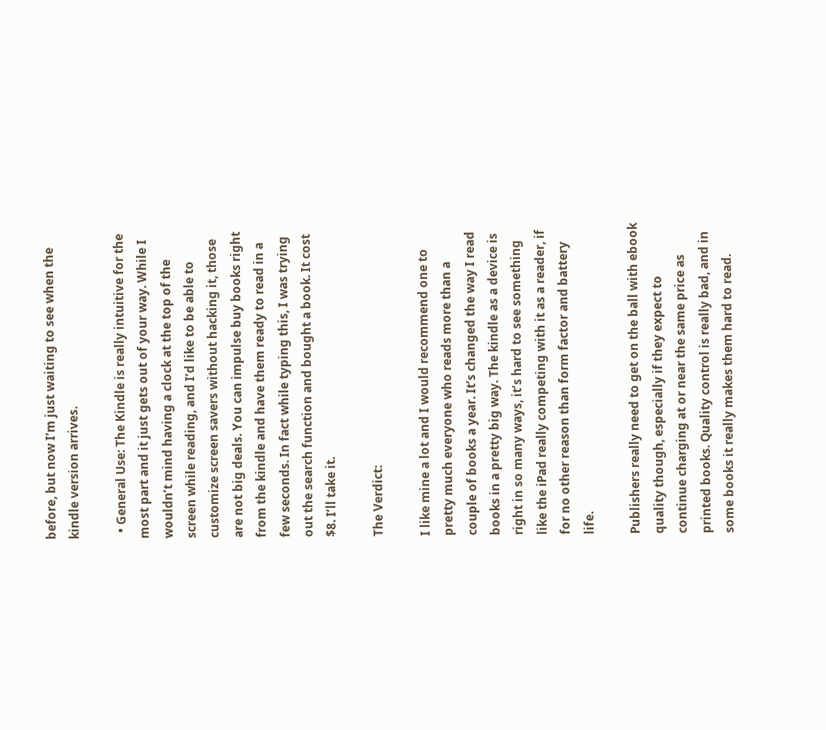before, but now I’m just waiting to see when the kindle version arrives.

  • General Use: The Kindle is really intuitive for the most part and it just gets out of your way. While I wouldn’t mind having a clock at the top of the screen while reading, and I’d like to be able to customize screen savers without hacking it, those are not big deals. You can impulse buy books right from the kindle and have them ready to read in a few seconds. In fact while typing this, I was trying out the search function and bought a book. It cost $8. I’ll take it.

The Verdict:

I like mine a lot and I would recommend one to pretty much everyone who reads more than a couple of books a year. It’s changed the way I read books in a pretty big way. The kindle as a device is right in so many ways, it’s hard to see something like the iPad really competing with it as a reader, if for no other reason than form factor and battery life.

Publishers really need to get on the ball with ebook quality though, especially if they expect to continue charging at or near the same price as printed books. Quality control is really bad, and in some books it really makes them hard to read.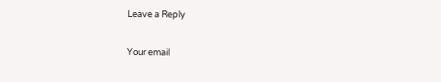Leave a Reply

Your email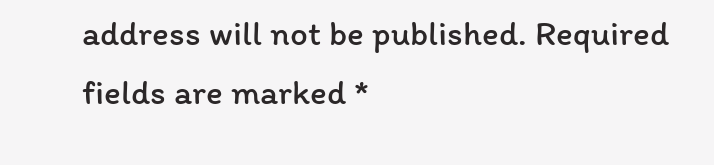address will not be published. Required fields are marked *